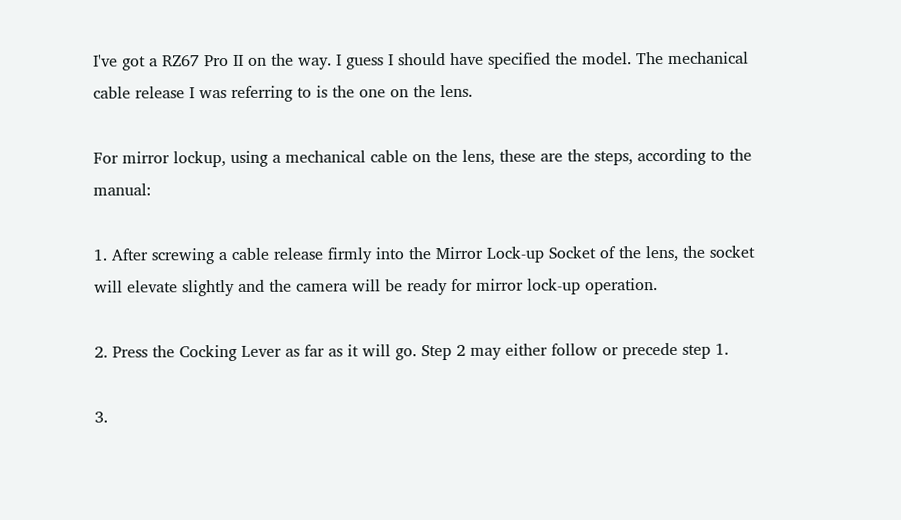I've got a RZ67 Pro II on the way. I guess I should have specified the model. The mechanical cable release I was referring to is the one on the lens.

For mirror lockup, using a mechanical cable on the lens, these are the steps, according to the manual:

1. After screwing a cable release firmly into the Mirror Lock-up Socket of the lens, the socket will elevate slightly and the camera will be ready for mirror lock-up operation.

2. Press the Cocking Lever as far as it will go. Step 2 may either follow or precede step 1.

3.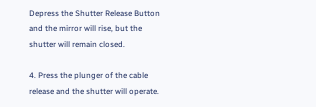Depress the Shutter Release Button and the mirror will rise, but the shutter will remain closed.

4. Press the plunger of the cable release and the shutter will operate.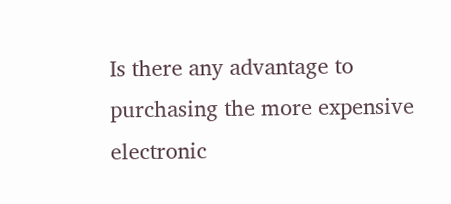Is there any advantage to purchasing the more expensive electronic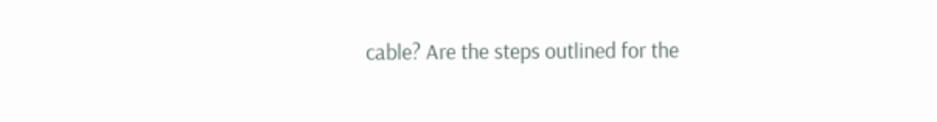cable? Are the steps outlined for the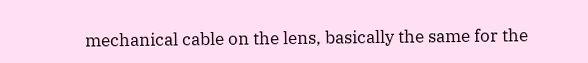mechanical cable on the lens, basically the same for the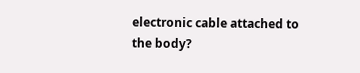electronic cable attached to the body?